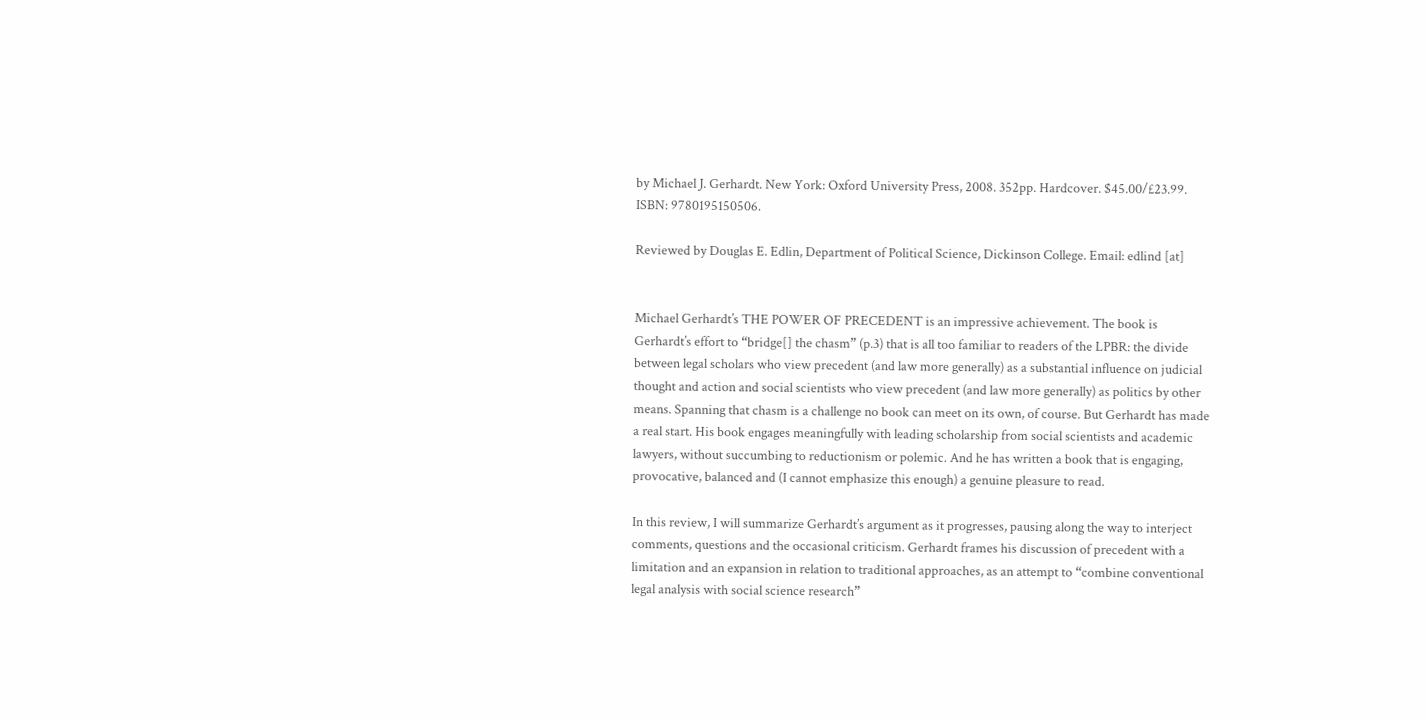by Michael J. Gerhardt. New York: Oxford University Press, 2008. 352pp. Hardcover. $45.00/£23.99. ISBN: 9780195150506.

Reviewed by Douglas E. Edlin, Department of Political Science, Dickinson College. Email: edlind [at]


Michael Gerhardt’s THE POWER OF PRECEDENT is an impressive achievement. The book is Gerhardt’s effort to “bridge[] the chasm” (p.3) that is all too familiar to readers of the LPBR: the divide between legal scholars who view precedent (and law more generally) as a substantial influence on judicial thought and action and social scientists who view precedent (and law more generally) as politics by other means. Spanning that chasm is a challenge no book can meet on its own, of course. But Gerhardt has made a real start. His book engages meaningfully with leading scholarship from social scientists and academic lawyers, without succumbing to reductionism or polemic. And he has written a book that is engaging, provocative, balanced and (I cannot emphasize this enough) a genuine pleasure to read.

In this review, I will summarize Gerhardt’s argument as it progresses, pausing along the way to interject comments, questions and the occasional criticism. Gerhardt frames his discussion of precedent with a limitation and an expansion in relation to traditional approaches, as an attempt to “combine conventional legal analysis with social science research”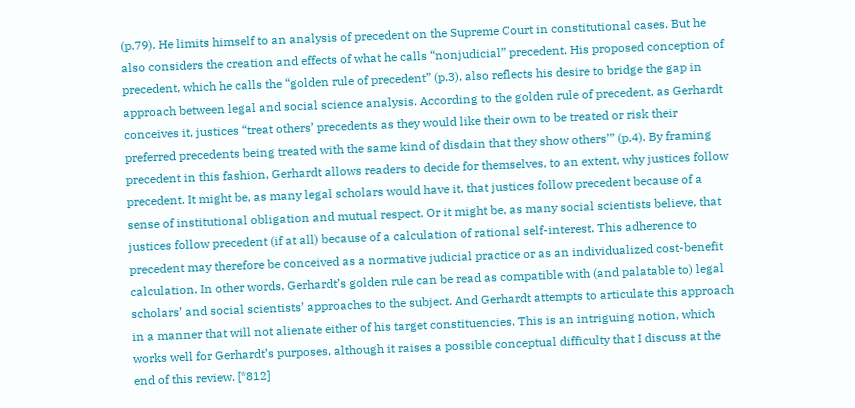(p.79). He limits himself to an analysis of precedent on the Supreme Court in constitutional cases. But he also considers the creation and effects of what he calls “nonjudicial” precedent. His proposed conception of precedent, which he calls the “golden rule of precedent” (p.3), also reflects his desire to bridge the gap in approach between legal and social science analysis. According to the golden rule of precedent, as Gerhardt conceives it, justices “treat others’ precedents as they would like their own to be treated or risk their preferred precedents being treated with the same kind of disdain that they show others’” (p.4). By framing precedent in this fashion, Gerhardt allows readers to decide for themselves, to an extent, why justices follow precedent. It might be, as many legal scholars would have it, that justices follow precedent because of a sense of institutional obligation and mutual respect. Or it might be, as many social scientists believe, that justices follow precedent (if at all) because of a calculation of rational self-interest. This adherence to precedent may therefore be conceived as a normative judicial practice or as an individualized cost-benefit calculation. In other words, Gerhardt’s golden rule can be read as compatible with (and palatable to) legal scholars’ and social scientists’ approaches to the subject. And Gerhardt attempts to articulate this approach in a manner that will not alienate either of his target constituencies. This is an intriguing notion, which works well for Gerhardt’s purposes, although it raises a possible conceptual difficulty that I discuss at the end of this review. [*812]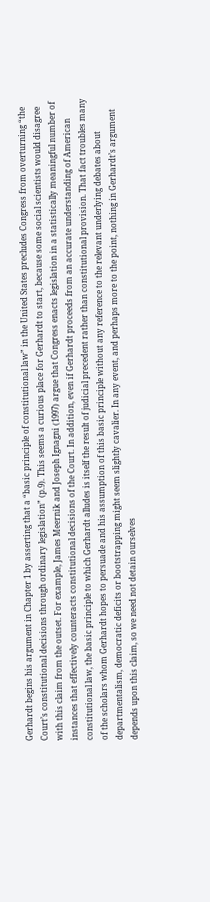Gerhardt begins his argument in Chapter 1 by asserting that a “basic principle of constitutional law” in the United States precludes Congress from overturning “the Court’s constitutional decisions through ordinary legislation” (p.9). This seems a curious place for Gerhardt to start, because some social scientists would disagree with this claim from the outset. For example, James Meernik and Joseph Ignagni (1997) argue that Congress enacts legislation in a statistically meaningful number of instances that effectively counteracts constitutional decisions of the Court. In addition, even if Gerhardt proceeds from an accurate understanding of American constitutional law, the basic principle to which Gerhardt alludes is itself the result of judicial precedent rather than constitutional provision. That fact troubles many of the scholars whom Gerhardt hopes to persuade and his assumption of this basic principle without any reference to the relevant underlying debates about departmentalism, democratic deficits or bootstrapping might seem slightly cavalier. In any event, and perhaps more to the point, nothing in Gerhardt’s argument depends upon this claim, so we need not detain ourselves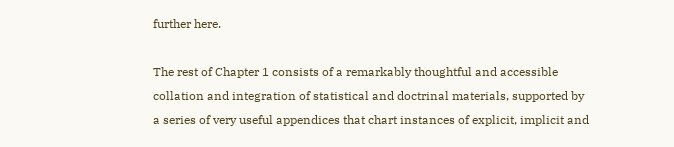further here.

The rest of Chapter 1 consists of a remarkably thoughtful and accessible collation and integration of statistical and doctrinal materials, supported by a series of very useful appendices that chart instances of explicit, implicit and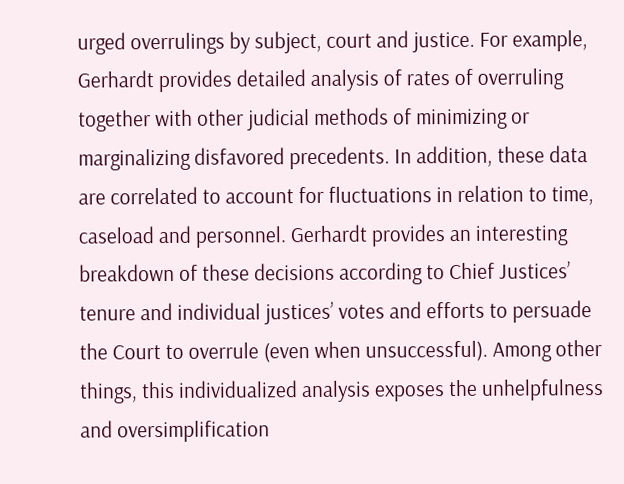urged overrulings by subject, court and justice. For example, Gerhardt provides detailed analysis of rates of overruling together with other judicial methods of minimizing or marginalizing disfavored precedents. In addition, these data are correlated to account for fluctuations in relation to time, caseload and personnel. Gerhardt provides an interesting breakdown of these decisions according to Chief Justices’ tenure and individual justices’ votes and efforts to persuade the Court to overrule (even when unsuccessful). Among other things, this individualized analysis exposes the unhelpfulness and oversimplification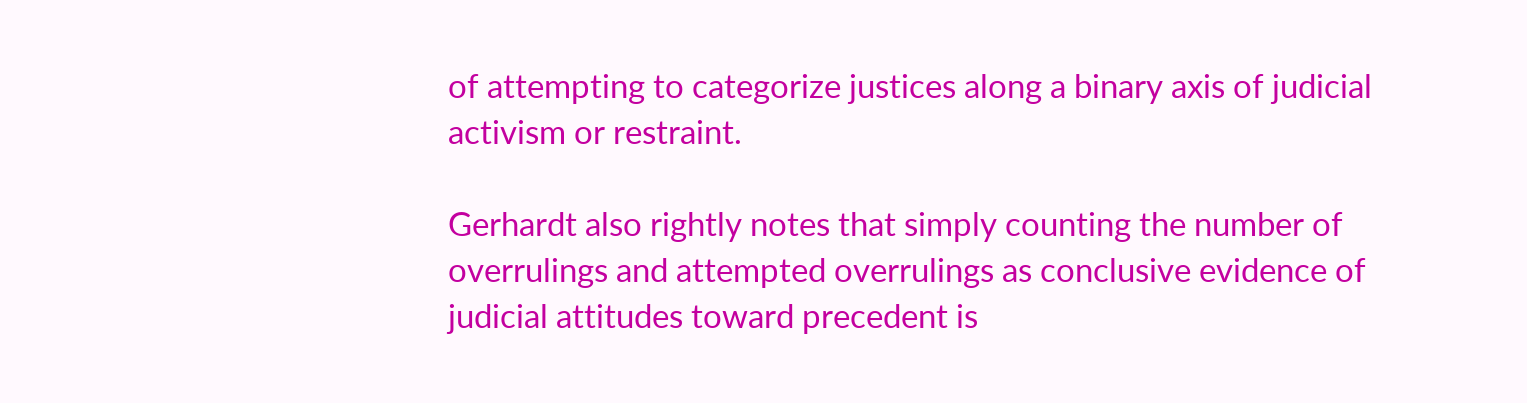of attempting to categorize justices along a binary axis of judicial activism or restraint.

Gerhardt also rightly notes that simply counting the number of overrulings and attempted overrulings as conclusive evidence of judicial attitudes toward precedent is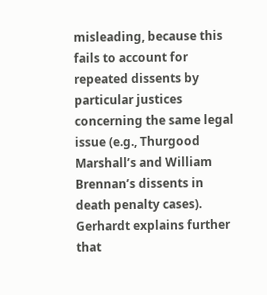misleading, because this fails to account for repeated dissents by particular justices concerning the same legal issue (e.g., Thurgood Marshall’s and William Brennan’s dissents in death penalty cases). Gerhardt explains further that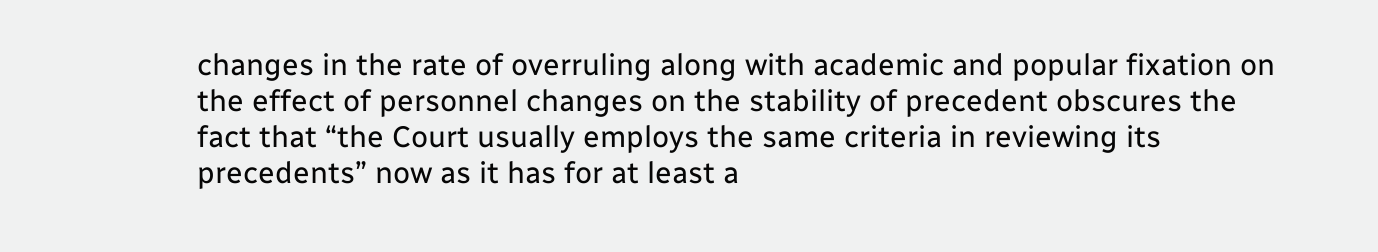changes in the rate of overruling along with academic and popular fixation on the effect of personnel changes on the stability of precedent obscures the fact that “the Court usually employs the same criteria in reviewing its precedents” now as it has for at least a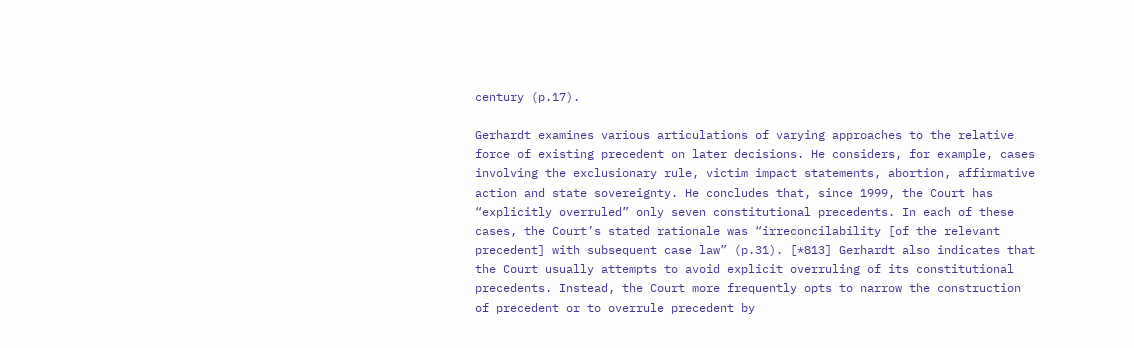century (p.17).

Gerhardt examines various articulations of varying approaches to the relative force of existing precedent on later decisions. He considers, for example, cases involving the exclusionary rule, victim impact statements, abortion, affirmative action and state sovereignty. He concludes that, since 1999, the Court has “explicitly overruled” only seven constitutional precedents. In each of these cases, the Court’s stated rationale was “irreconcilability [of the relevant precedent] with subsequent case law” (p.31). [*813] Gerhardt also indicates that the Court usually attempts to avoid explicit overruling of its constitutional precedents. Instead, the Court more frequently opts to narrow the construction of precedent or to overrule precedent by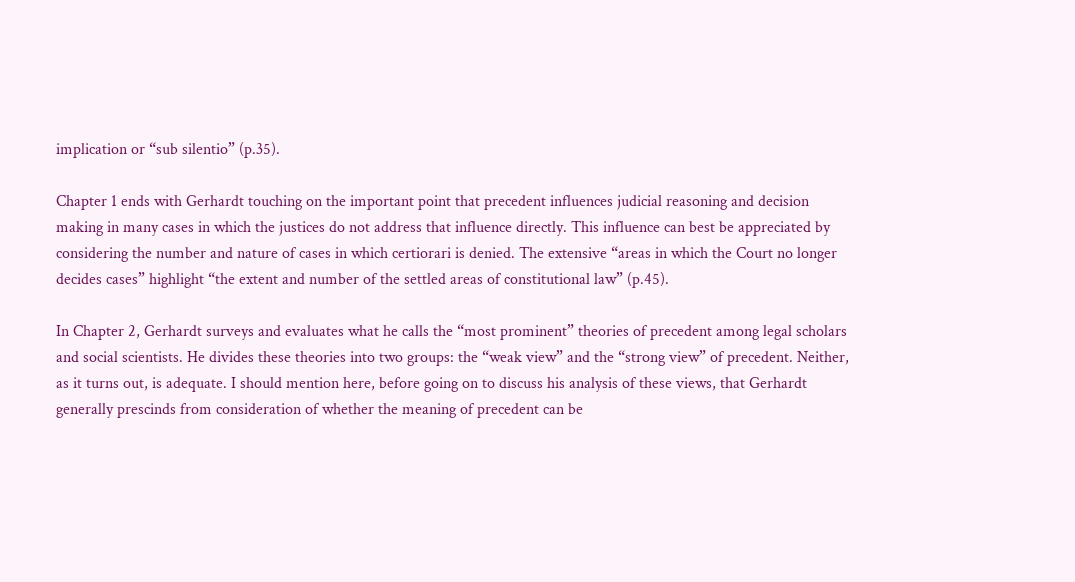implication or “sub silentio” (p.35).

Chapter 1 ends with Gerhardt touching on the important point that precedent influences judicial reasoning and decision making in many cases in which the justices do not address that influence directly. This influence can best be appreciated by considering the number and nature of cases in which certiorari is denied. The extensive “areas in which the Court no longer decides cases” highlight “the extent and number of the settled areas of constitutional law” (p.45).

In Chapter 2, Gerhardt surveys and evaluates what he calls the “most prominent” theories of precedent among legal scholars and social scientists. He divides these theories into two groups: the “weak view” and the “strong view” of precedent. Neither, as it turns out, is adequate. I should mention here, before going on to discuss his analysis of these views, that Gerhardt generally prescinds from consideration of whether the meaning of precedent can be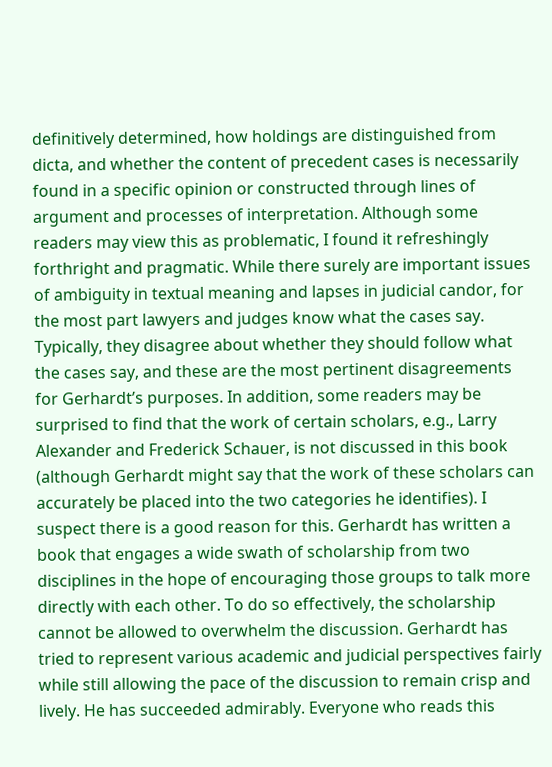definitively determined, how holdings are distinguished from dicta, and whether the content of precedent cases is necessarily found in a specific opinion or constructed through lines of argument and processes of interpretation. Although some readers may view this as problematic, I found it refreshingly forthright and pragmatic. While there surely are important issues of ambiguity in textual meaning and lapses in judicial candor, for the most part lawyers and judges know what the cases say. Typically, they disagree about whether they should follow what the cases say, and these are the most pertinent disagreements for Gerhardt’s purposes. In addition, some readers may be surprised to find that the work of certain scholars, e.g., Larry Alexander and Frederick Schauer, is not discussed in this book (although Gerhardt might say that the work of these scholars can accurately be placed into the two categories he identifies). I suspect there is a good reason for this. Gerhardt has written a book that engages a wide swath of scholarship from two disciplines in the hope of encouraging those groups to talk more directly with each other. To do so effectively, the scholarship cannot be allowed to overwhelm the discussion. Gerhardt has tried to represent various academic and judicial perspectives fairly while still allowing the pace of the discussion to remain crisp and lively. He has succeeded admirably. Everyone who reads this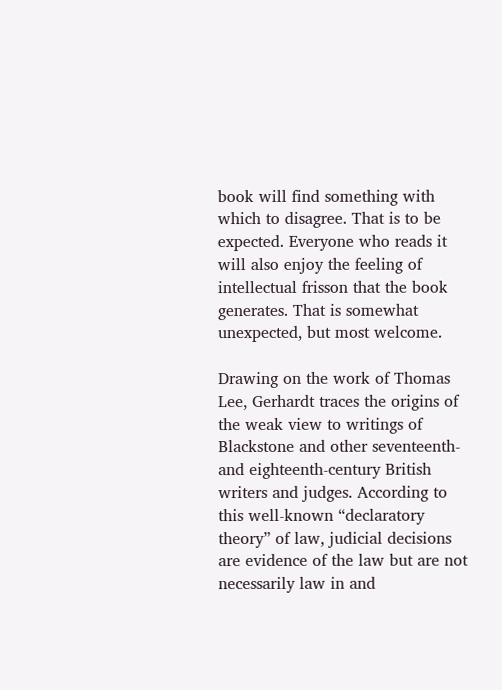book will find something with which to disagree. That is to be expected. Everyone who reads it will also enjoy the feeling of intellectual frisson that the book generates. That is somewhat unexpected, but most welcome.

Drawing on the work of Thomas Lee, Gerhardt traces the origins of the weak view to writings of Blackstone and other seventeenth- and eighteenth-century British writers and judges. According to this well-known “declaratory theory” of law, judicial decisions are evidence of the law but are not necessarily law in and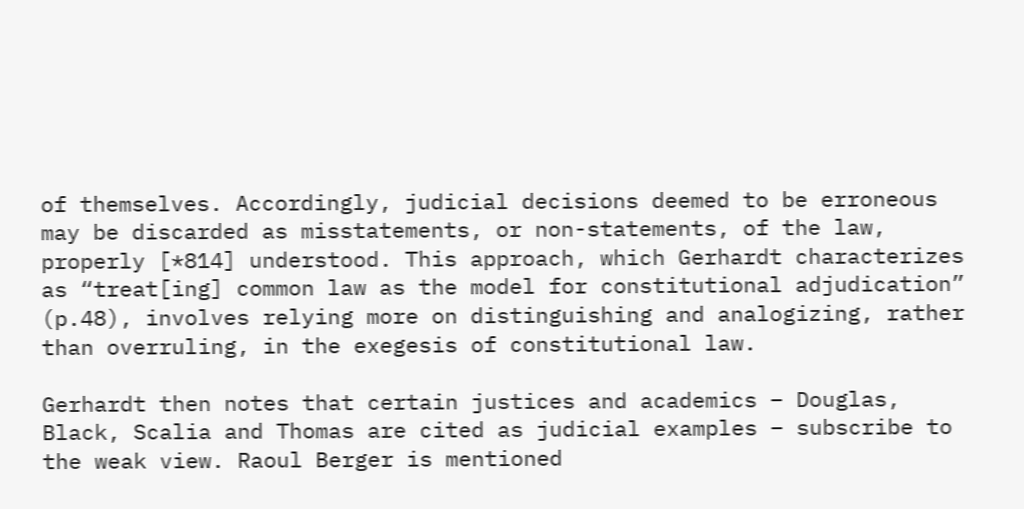of themselves. Accordingly, judicial decisions deemed to be erroneous may be discarded as misstatements, or non-statements, of the law, properly [*814] understood. This approach, which Gerhardt characterizes as “treat[ing] common law as the model for constitutional adjudication” (p.48), involves relying more on distinguishing and analogizing, rather than overruling, in the exegesis of constitutional law.

Gerhardt then notes that certain justices and academics – Douglas, Black, Scalia and Thomas are cited as judicial examples – subscribe to the weak view. Raoul Berger is mentioned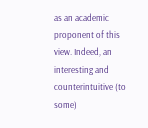as an academic proponent of this view. Indeed, an interesting and counterintuitive (to some)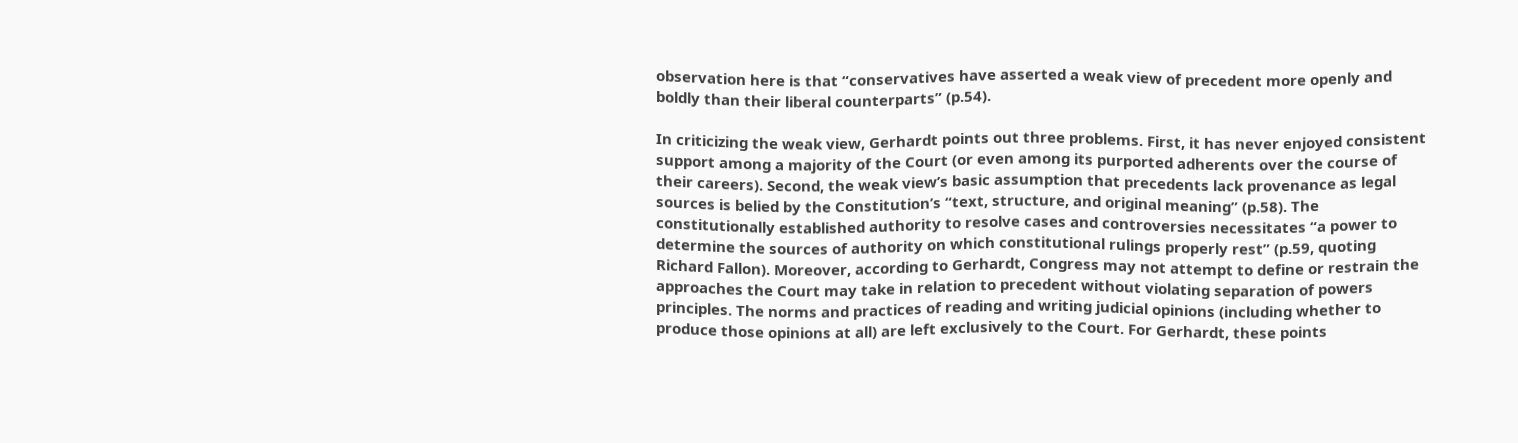observation here is that “conservatives have asserted a weak view of precedent more openly and boldly than their liberal counterparts” (p.54).

In criticizing the weak view, Gerhardt points out three problems. First, it has never enjoyed consistent support among a majority of the Court (or even among its purported adherents over the course of their careers). Second, the weak view’s basic assumption that precedents lack provenance as legal sources is belied by the Constitution’s “text, structure, and original meaning” (p.58). The constitutionally established authority to resolve cases and controversies necessitates “a power to determine the sources of authority on which constitutional rulings properly rest” (p.59, quoting Richard Fallon). Moreover, according to Gerhardt, Congress may not attempt to define or restrain the approaches the Court may take in relation to precedent without violating separation of powers principles. The norms and practices of reading and writing judicial opinions (including whether to produce those opinions at all) are left exclusively to the Court. For Gerhardt, these points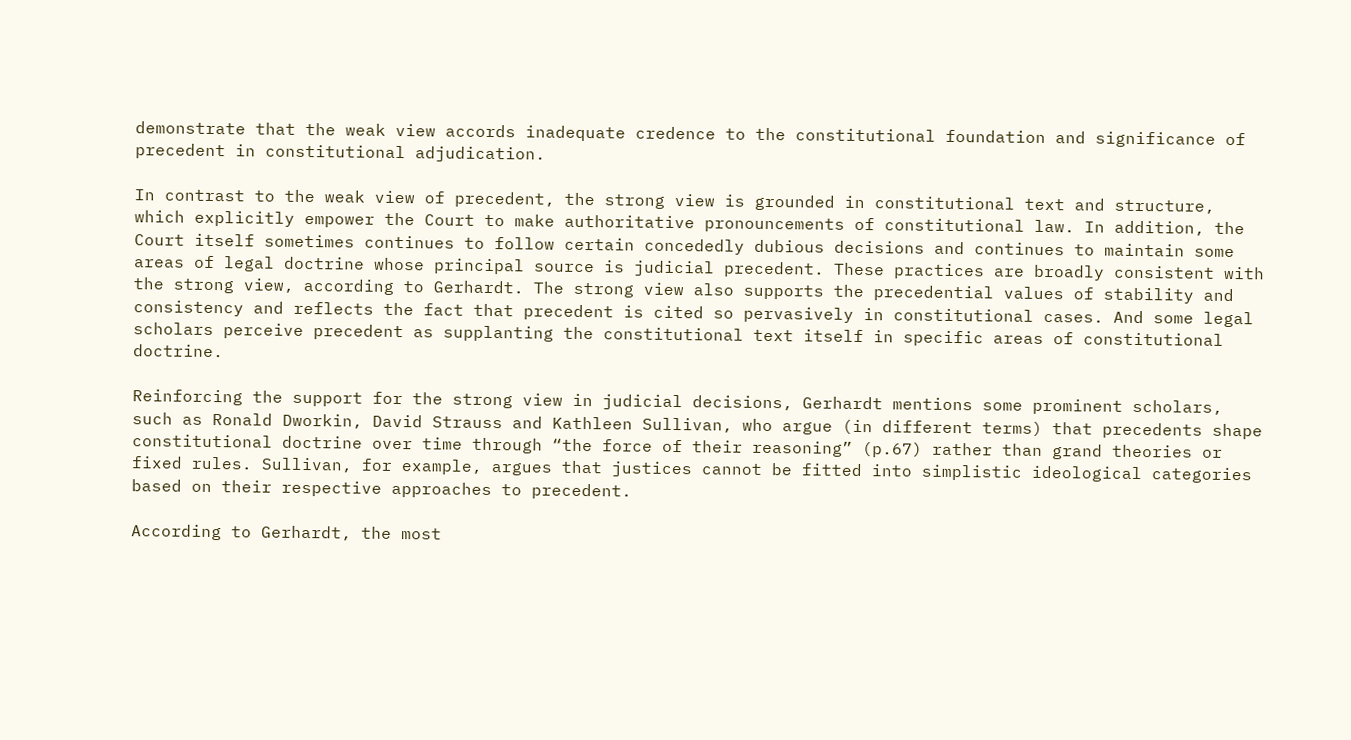demonstrate that the weak view accords inadequate credence to the constitutional foundation and significance of precedent in constitutional adjudication.

In contrast to the weak view of precedent, the strong view is grounded in constitutional text and structure, which explicitly empower the Court to make authoritative pronouncements of constitutional law. In addition, the Court itself sometimes continues to follow certain concededly dubious decisions and continues to maintain some areas of legal doctrine whose principal source is judicial precedent. These practices are broadly consistent with the strong view, according to Gerhardt. The strong view also supports the precedential values of stability and consistency and reflects the fact that precedent is cited so pervasively in constitutional cases. And some legal scholars perceive precedent as supplanting the constitutional text itself in specific areas of constitutional doctrine.

Reinforcing the support for the strong view in judicial decisions, Gerhardt mentions some prominent scholars, such as Ronald Dworkin, David Strauss and Kathleen Sullivan, who argue (in different terms) that precedents shape constitutional doctrine over time through “the force of their reasoning” (p.67) rather than grand theories or fixed rules. Sullivan, for example, argues that justices cannot be fitted into simplistic ideological categories based on their respective approaches to precedent.

According to Gerhardt, the most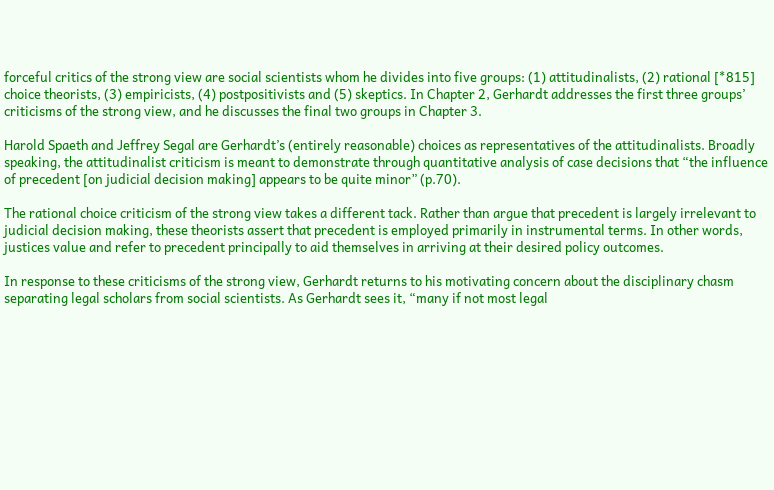forceful critics of the strong view are social scientists whom he divides into five groups: (1) attitudinalists, (2) rational [*815] choice theorists, (3) empiricists, (4) postpositivists and (5) skeptics. In Chapter 2, Gerhardt addresses the first three groups’ criticisms of the strong view, and he discusses the final two groups in Chapter 3.

Harold Spaeth and Jeffrey Segal are Gerhardt’s (entirely reasonable) choices as representatives of the attitudinalists. Broadly speaking, the attitudinalist criticism is meant to demonstrate through quantitative analysis of case decisions that “the influence of precedent [on judicial decision making] appears to be quite minor” (p.70).

The rational choice criticism of the strong view takes a different tack. Rather than argue that precedent is largely irrelevant to judicial decision making, these theorists assert that precedent is employed primarily in instrumental terms. In other words, justices value and refer to precedent principally to aid themselves in arriving at their desired policy outcomes.

In response to these criticisms of the strong view, Gerhardt returns to his motivating concern about the disciplinary chasm separating legal scholars from social scientists. As Gerhardt sees it, “many if not most legal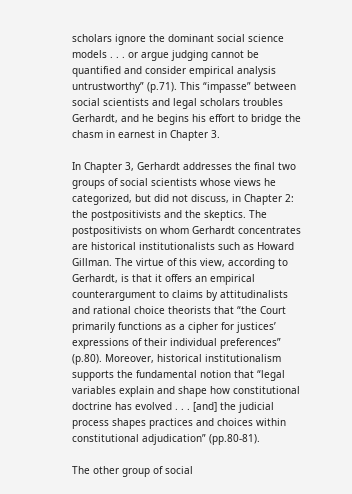scholars ignore the dominant social science models . . . or argue judging cannot be quantified and consider empirical analysis untrustworthy” (p.71). This “impasse” between social scientists and legal scholars troubles Gerhardt, and he begins his effort to bridge the chasm in earnest in Chapter 3.

In Chapter 3, Gerhardt addresses the final two groups of social scientists whose views he categorized, but did not discuss, in Chapter 2: the postpositivists and the skeptics. The postpositivists on whom Gerhardt concentrates are historical institutionalists such as Howard Gillman. The virtue of this view, according to Gerhardt, is that it offers an empirical counterargument to claims by attitudinalists and rational choice theorists that “the Court primarily functions as a cipher for justices’ expressions of their individual preferences” (p.80). Moreover, historical institutionalism supports the fundamental notion that “legal variables explain and shape how constitutional doctrine has evolved . . . [and] the judicial process shapes practices and choices within constitutional adjudication” (pp.80-81).

The other group of social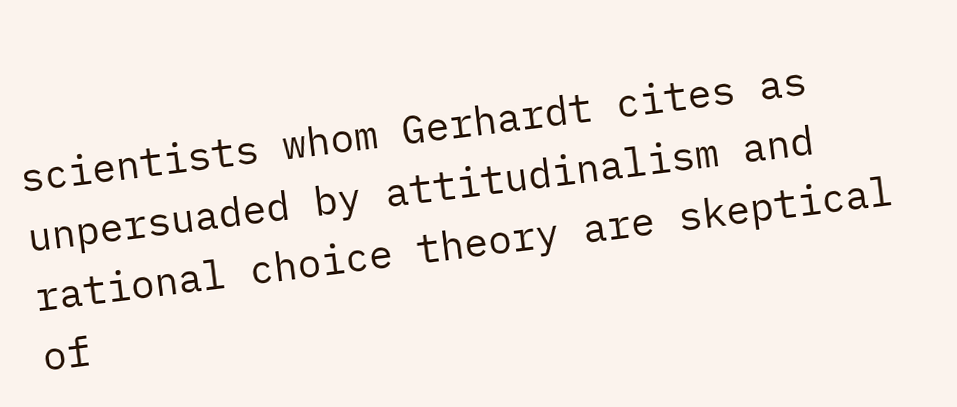scientists whom Gerhardt cites as unpersuaded by attitudinalism and rational choice theory are skeptical of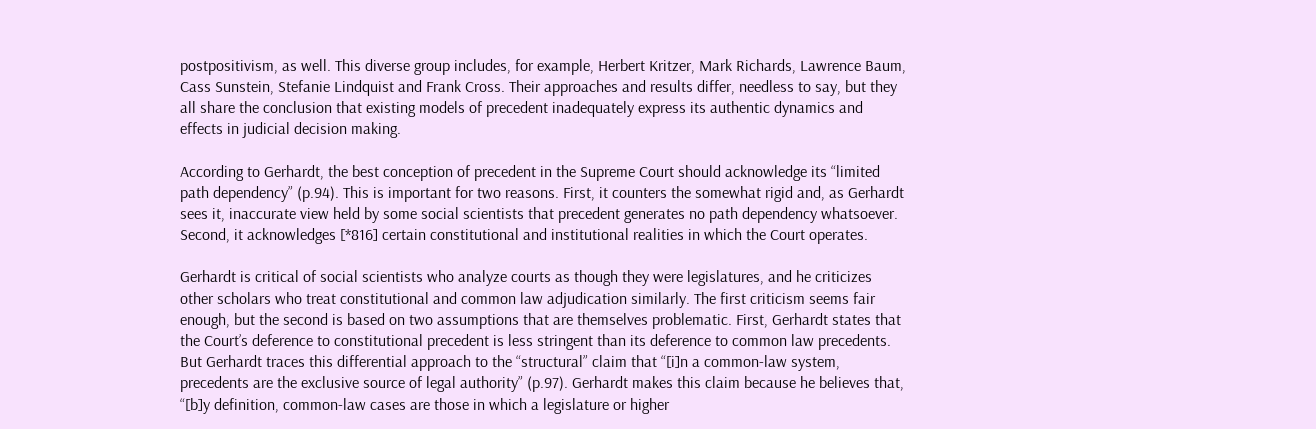postpositivism, as well. This diverse group includes, for example, Herbert Kritzer, Mark Richards, Lawrence Baum, Cass Sunstein, Stefanie Lindquist and Frank Cross. Their approaches and results differ, needless to say, but they all share the conclusion that existing models of precedent inadequately express its authentic dynamics and effects in judicial decision making.

According to Gerhardt, the best conception of precedent in the Supreme Court should acknowledge its “limited path dependency” (p.94). This is important for two reasons. First, it counters the somewhat rigid and, as Gerhardt sees it, inaccurate view held by some social scientists that precedent generates no path dependency whatsoever. Second, it acknowledges [*816] certain constitutional and institutional realities in which the Court operates.

Gerhardt is critical of social scientists who analyze courts as though they were legislatures, and he criticizes other scholars who treat constitutional and common law adjudication similarly. The first criticism seems fair enough, but the second is based on two assumptions that are themselves problematic. First, Gerhardt states that the Court’s deference to constitutional precedent is less stringent than its deference to common law precedents. But Gerhardt traces this differential approach to the “structural” claim that “[i]n a common-law system, precedents are the exclusive source of legal authority” (p.97). Gerhardt makes this claim because he believes that, “[b]y definition, common-law cases are those in which a legislature or higher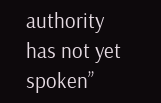authority has not yet spoken”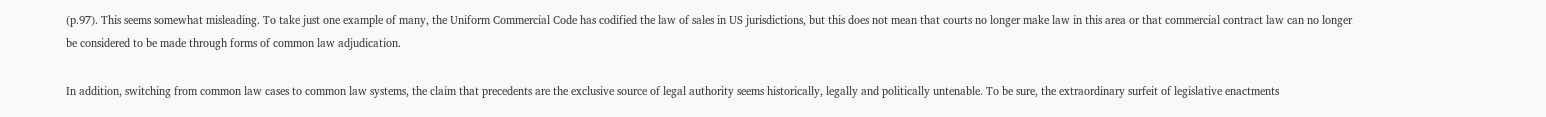(p.97). This seems somewhat misleading. To take just one example of many, the Uniform Commercial Code has codified the law of sales in US jurisdictions, but this does not mean that courts no longer make law in this area or that commercial contract law can no longer be considered to be made through forms of common law adjudication.

In addition, switching from common law cases to common law systems, the claim that precedents are the exclusive source of legal authority seems historically, legally and politically untenable. To be sure, the extraordinary surfeit of legislative enactments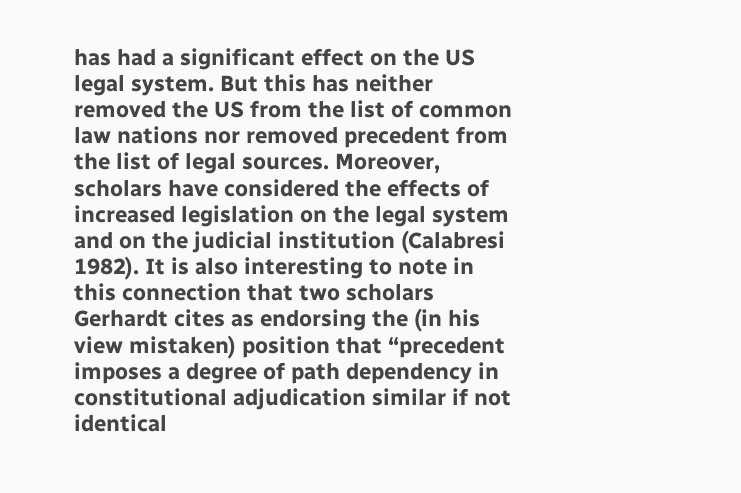has had a significant effect on the US legal system. But this has neither removed the US from the list of common law nations nor removed precedent from the list of legal sources. Moreover, scholars have considered the effects of increased legislation on the legal system and on the judicial institution (Calabresi 1982). It is also interesting to note in this connection that two scholars Gerhardt cites as endorsing the (in his view mistaken) position that “precedent imposes a degree of path dependency in constitutional adjudication similar if not identical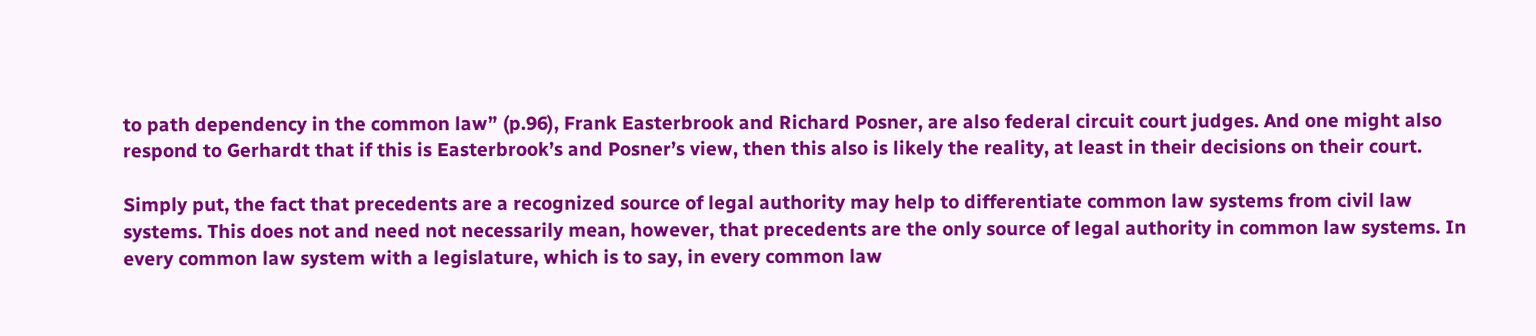to path dependency in the common law” (p.96), Frank Easterbrook and Richard Posner, are also federal circuit court judges. And one might also respond to Gerhardt that if this is Easterbrook’s and Posner’s view, then this also is likely the reality, at least in their decisions on their court.

Simply put, the fact that precedents are a recognized source of legal authority may help to differentiate common law systems from civil law systems. This does not and need not necessarily mean, however, that precedents are the only source of legal authority in common law systems. In every common law system with a legislature, which is to say, in every common law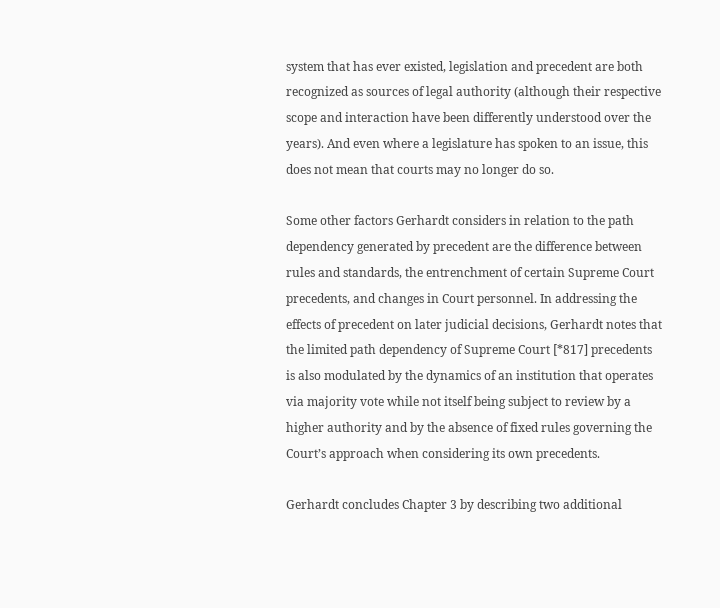system that has ever existed, legislation and precedent are both recognized as sources of legal authority (although their respective scope and interaction have been differently understood over the years). And even where a legislature has spoken to an issue, this does not mean that courts may no longer do so.

Some other factors Gerhardt considers in relation to the path dependency generated by precedent are the difference between rules and standards, the entrenchment of certain Supreme Court precedents, and changes in Court personnel. In addressing the effects of precedent on later judicial decisions, Gerhardt notes that the limited path dependency of Supreme Court [*817] precedents is also modulated by the dynamics of an institution that operates via majority vote while not itself being subject to review by a higher authority and by the absence of fixed rules governing the Court’s approach when considering its own precedents.

Gerhardt concludes Chapter 3 by describing two additional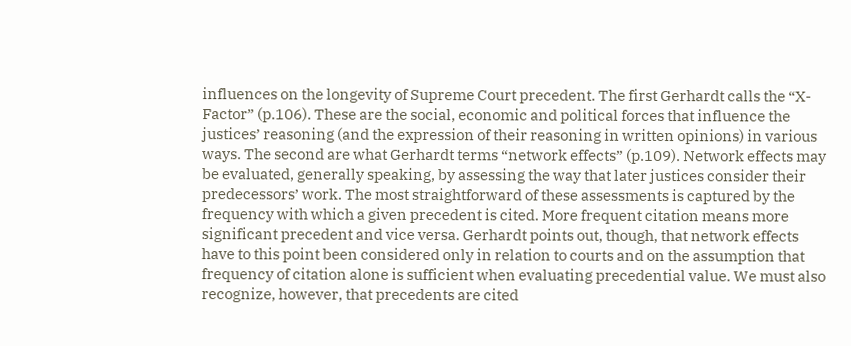influences on the longevity of Supreme Court precedent. The first Gerhardt calls the “X-Factor” (p.106). These are the social, economic and political forces that influence the justices’ reasoning (and the expression of their reasoning in written opinions) in various ways. The second are what Gerhardt terms “network effects” (p.109). Network effects may be evaluated, generally speaking, by assessing the way that later justices consider their predecessors’ work. The most straightforward of these assessments is captured by the frequency with which a given precedent is cited. More frequent citation means more significant precedent and vice versa. Gerhardt points out, though, that network effects have to this point been considered only in relation to courts and on the assumption that frequency of citation alone is sufficient when evaluating precedential value. We must also recognize, however, that precedents are cited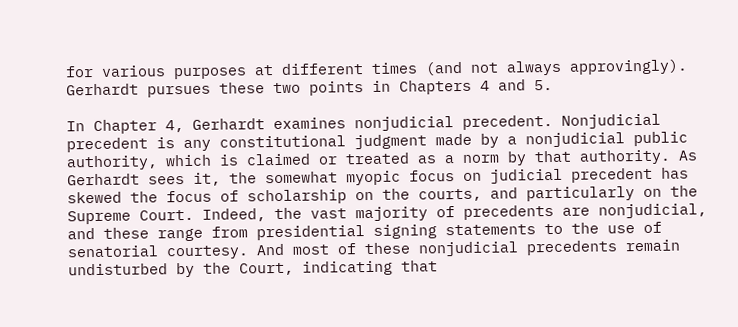for various purposes at different times (and not always approvingly). Gerhardt pursues these two points in Chapters 4 and 5.

In Chapter 4, Gerhardt examines nonjudicial precedent. Nonjudicial precedent is any constitutional judgment made by a nonjudicial public authority, which is claimed or treated as a norm by that authority. As Gerhardt sees it, the somewhat myopic focus on judicial precedent has skewed the focus of scholarship on the courts, and particularly on the Supreme Court. Indeed, the vast majority of precedents are nonjudicial, and these range from presidential signing statements to the use of senatorial courtesy. And most of these nonjudicial precedents remain undisturbed by the Court, indicating that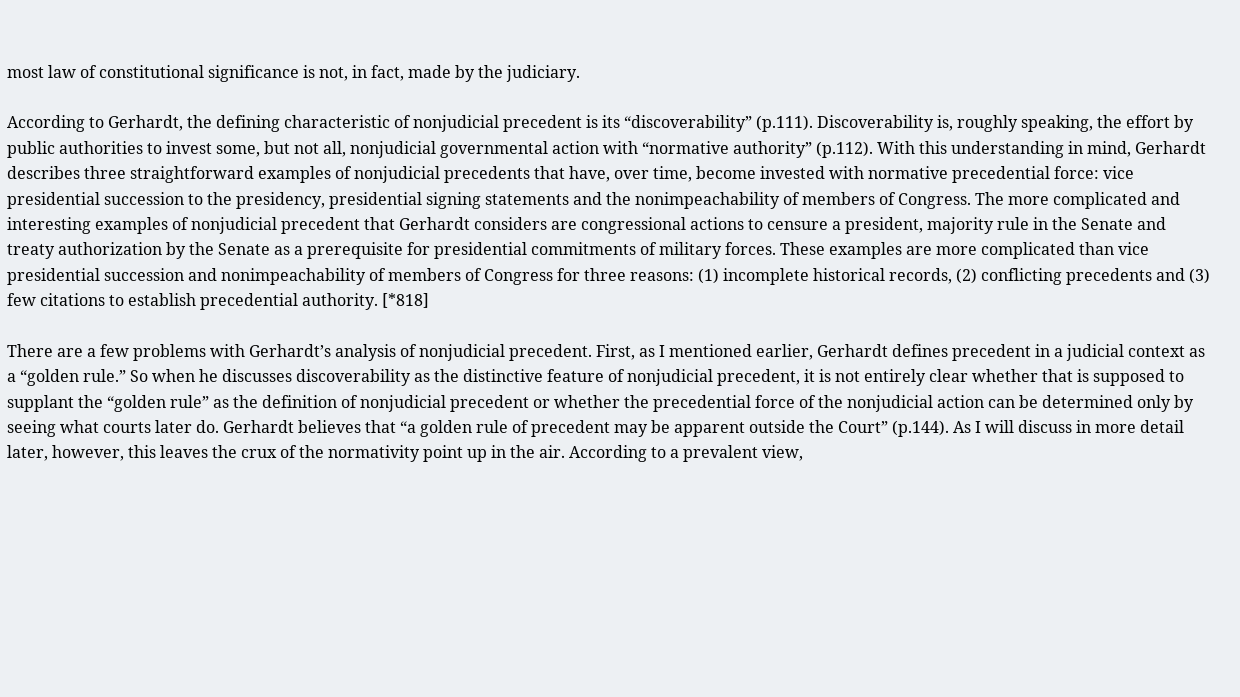most law of constitutional significance is not, in fact, made by the judiciary.

According to Gerhardt, the defining characteristic of nonjudicial precedent is its “discoverability” (p.111). Discoverability is, roughly speaking, the effort by public authorities to invest some, but not all, nonjudicial governmental action with “normative authority” (p.112). With this understanding in mind, Gerhardt describes three straightforward examples of nonjudicial precedents that have, over time, become invested with normative precedential force: vice presidential succession to the presidency, presidential signing statements and the nonimpeachability of members of Congress. The more complicated and interesting examples of nonjudicial precedent that Gerhardt considers are congressional actions to censure a president, majority rule in the Senate and treaty authorization by the Senate as a prerequisite for presidential commitments of military forces. These examples are more complicated than vice presidential succession and nonimpeachability of members of Congress for three reasons: (1) incomplete historical records, (2) conflicting precedents and (3) few citations to establish precedential authority. [*818]

There are a few problems with Gerhardt’s analysis of nonjudicial precedent. First, as I mentioned earlier, Gerhardt defines precedent in a judicial context as a “golden rule.” So when he discusses discoverability as the distinctive feature of nonjudicial precedent, it is not entirely clear whether that is supposed to supplant the “golden rule” as the definition of nonjudicial precedent or whether the precedential force of the nonjudicial action can be determined only by seeing what courts later do. Gerhardt believes that “a golden rule of precedent may be apparent outside the Court” (p.144). As I will discuss in more detail later, however, this leaves the crux of the normativity point up in the air. According to a prevalent view,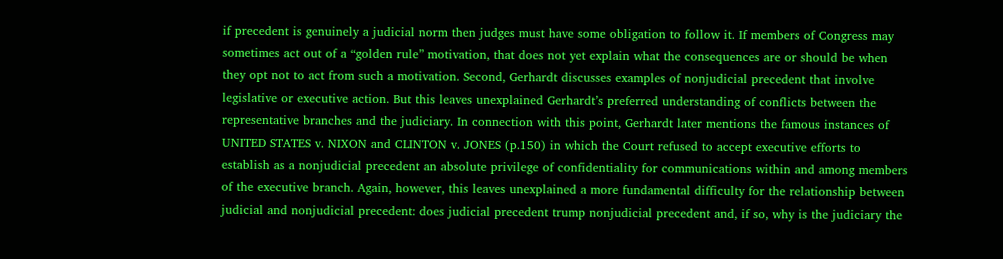if precedent is genuinely a judicial norm then judges must have some obligation to follow it. If members of Congress may sometimes act out of a “golden rule” motivation, that does not yet explain what the consequences are or should be when they opt not to act from such a motivation. Second, Gerhardt discusses examples of nonjudicial precedent that involve legislative or executive action. But this leaves unexplained Gerhardt’s preferred understanding of conflicts between the representative branches and the judiciary. In connection with this point, Gerhardt later mentions the famous instances of UNITED STATES v. NIXON and CLINTON v. JONES (p.150) in which the Court refused to accept executive efforts to establish as a nonjudicial precedent an absolute privilege of confidentiality for communications within and among members of the executive branch. Again, however, this leaves unexplained a more fundamental difficulty for the relationship between judicial and nonjudicial precedent: does judicial precedent trump nonjudicial precedent and, if so, why is the judiciary the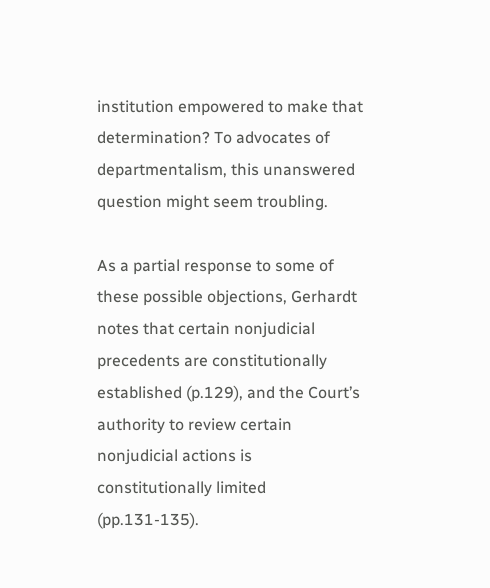institution empowered to make that determination? To advocates of departmentalism, this unanswered question might seem troubling.

As a partial response to some of these possible objections, Gerhardt notes that certain nonjudicial precedents are constitutionally established (p.129), and the Court’s authority to review certain nonjudicial actions is constitutionally limited (pp.131-135).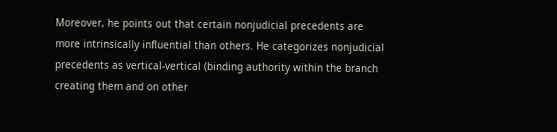Moreover, he points out that certain nonjudicial precedents are more intrinsically influential than others. He categorizes nonjudicial precedents as vertical-vertical (binding authority within the branch creating them and on other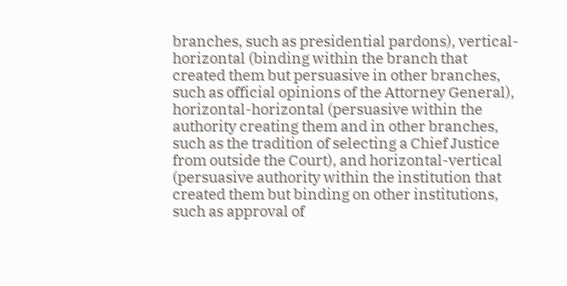branches, such as presidential pardons), vertical-horizontal (binding within the branch that created them but persuasive in other branches, such as official opinions of the Attorney General), horizontal-horizontal (persuasive within the authority creating them and in other branches, such as the tradition of selecting a Chief Justice from outside the Court), and horizontal-vertical (persuasive authority within the institution that created them but binding on other institutions, such as approval of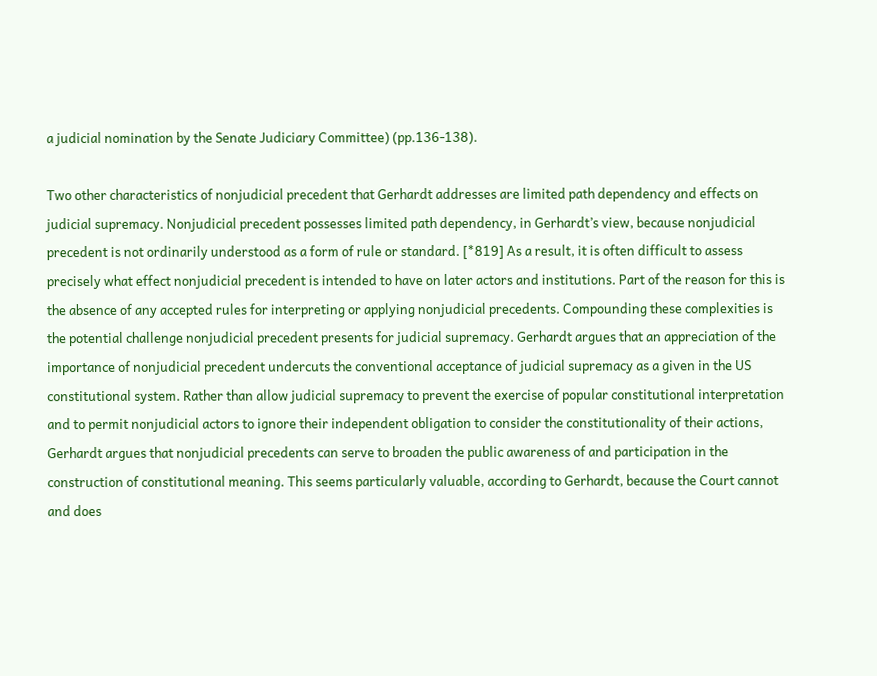a judicial nomination by the Senate Judiciary Committee) (pp.136-138).

Two other characteristics of nonjudicial precedent that Gerhardt addresses are limited path dependency and effects on judicial supremacy. Nonjudicial precedent possesses limited path dependency, in Gerhardt’s view, because nonjudicial precedent is not ordinarily understood as a form of rule or standard. [*819] As a result, it is often difficult to assess precisely what effect nonjudicial precedent is intended to have on later actors and institutions. Part of the reason for this is the absence of any accepted rules for interpreting or applying nonjudicial precedents. Compounding these complexities is the potential challenge nonjudicial precedent presents for judicial supremacy. Gerhardt argues that an appreciation of the importance of nonjudicial precedent undercuts the conventional acceptance of judicial supremacy as a given in the US constitutional system. Rather than allow judicial supremacy to prevent the exercise of popular constitutional interpretation and to permit nonjudicial actors to ignore their independent obligation to consider the constitutionality of their actions, Gerhardt argues that nonjudicial precedents can serve to broaden the public awareness of and participation in the construction of constitutional meaning. This seems particularly valuable, according to Gerhardt, because the Court cannot and does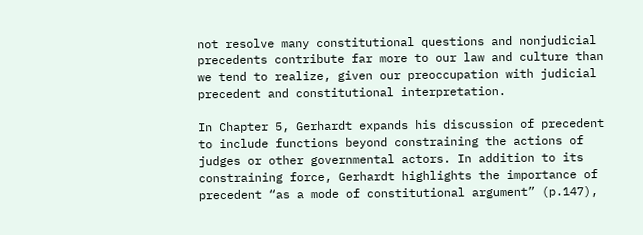not resolve many constitutional questions and nonjudicial precedents contribute far more to our law and culture than we tend to realize, given our preoccupation with judicial precedent and constitutional interpretation.

In Chapter 5, Gerhardt expands his discussion of precedent to include functions beyond constraining the actions of judges or other governmental actors. In addition to its constraining force, Gerhardt highlights the importance of precedent “as a mode of constitutional argument” (p.147),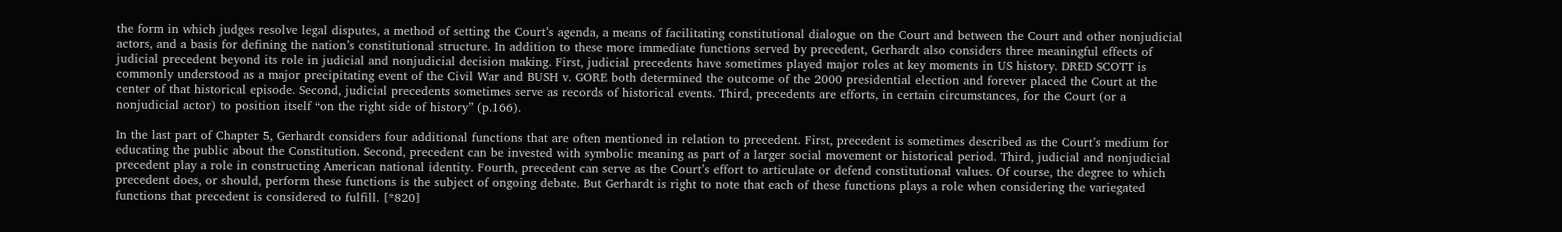the form in which judges resolve legal disputes, a method of setting the Court’s agenda, a means of facilitating constitutional dialogue on the Court and between the Court and other nonjudicial actors, and a basis for defining the nation’s constitutional structure. In addition to these more immediate functions served by precedent, Gerhardt also considers three meaningful effects of judicial precedent beyond its role in judicial and nonjudicial decision making. First, judicial precedents have sometimes played major roles at key moments in US history. DRED SCOTT is commonly understood as a major precipitating event of the Civil War and BUSH v. GORE both determined the outcome of the 2000 presidential election and forever placed the Court at the center of that historical episode. Second, judicial precedents sometimes serve as records of historical events. Third, precedents are efforts, in certain circumstances, for the Court (or a nonjudicial actor) to position itself “on the right side of history” (p.166).

In the last part of Chapter 5, Gerhardt considers four additional functions that are often mentioned in relation to precedent. First, precedent is sometimes described as the Court’s medium for educating the public about the Constitution. Second, precedent can be invested with symbolic meaning as part of a larger social movement or historical period. Third, judicial and nonjudicial precedent play a role in constructing American national identity. Fourth, precedent can serve as the Court’s effort to articulate or defend constitutional values. Of course, the degree to which precedent does, or should, perform these functions is the subject of ongoing debate. But Gerhardt is right to note that each of these functions plays a role when considering the variegated functions that precedent is considered to fulfill. [*820]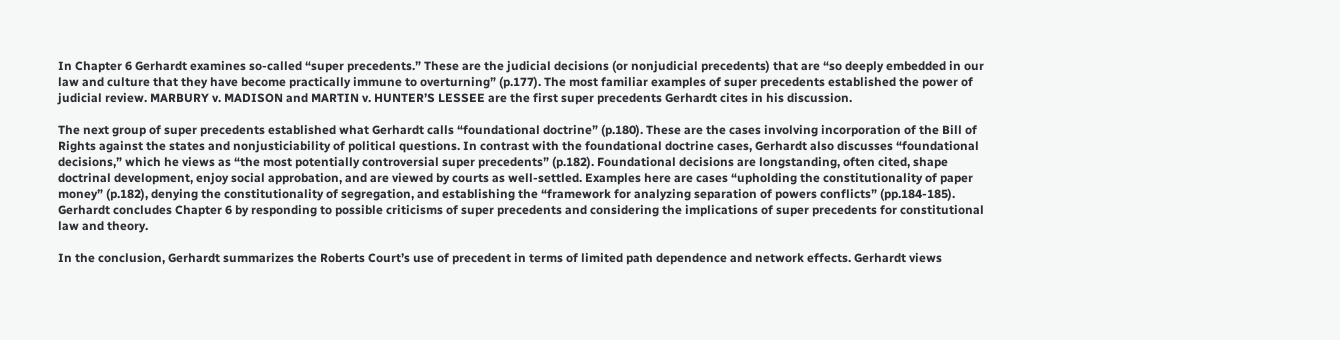In Chapter 6 Gerhardt examines so-called “super precedents.” These are the judicial decisions (or nonjudicial precedents) that are “so deeply embedded in our law and culture that they have become practically immune to overturning” (p.177). The most familiar examples of super precedents established the power of judicial review. MARBURY v. MADISON and MARTIN v. HUNTER’S LESSEE are the first super precedents Gerhardt cites in his discussion.

The next group of super precedents established what Gerhardt calls “foundational doctrine” (p.180). These are the cases involving incorporation of the Bill of Rights against the states and nonjusticiability of political questions. In contrast with the foundational doctrine cases, Gerhardt also discusses “foundational decisions,” which he views as “the most potentially controversial super precedents” (p.182). Foundational decisions are longstanding, often cited, shape doctrinal development, enjoy social approbation, and are viewed by courts as well-settled. Examples here are cases “upholding the constitutionality of paper money” (p.182), denying the constitutionality of segregation, and establishing the “framework for analyzing separation of powers conflicts” (pp.184-185). Gerhardt concludes Chapter 6 by responding to possible criticisms of super precedents and considering the implications of super precedents for constitutional law and theory.

In the conclusion, Gerhardt summarizes the Roberts Court’s use of precedent in terms of limited path dependence and network effects. Gerhardt views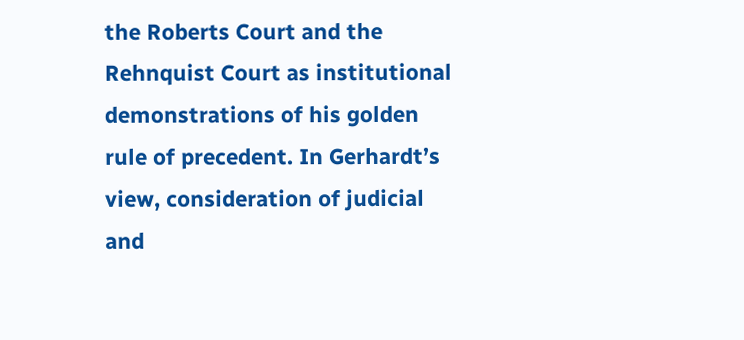the Roberts Court and the Rehnquist Court as institutional demonstrations of his golden rule of precedent. In Gerhardt’s view, consideration of judicial and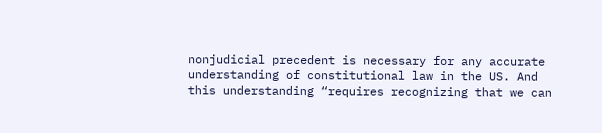nonjudicial precedent is necessary for any accurate understanding of constitutional law in the US. And this understanding “requires recognizing that we can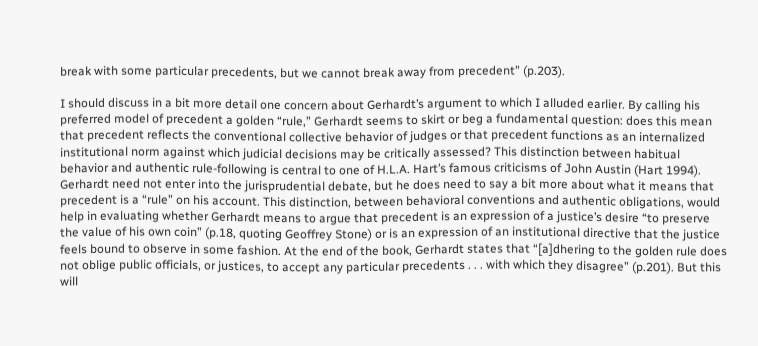break with some particular precedents, but we cannot break away from precedent” (p.203).

I should discuss in a bit more detail one concern about Gerhardt’s argument to which I alluded earlier. By calling his preferred model of precedent a golden “rule,” Gerhardt seems to skirt or beg a fundamental question: does this mean that precedent reflects the conventional collective behavior of judges or that precedent functions as an internalized institutional norm against which judicial decisions may be critically assessed? This distinction between habitual behavior and authentic rule-following is central to one of H.L.A. Hart’s famous criticisms of John Austin (Hart 1994). Gerhardt need not enter into the jurisprudential debate, but he does need to say a bit more about what it means that precedent is a “rule” on his account. This distinction, between behavioral conventions and authentic obligations, would help in evaluating whether Gerhardt means to argue that precedent is an expression of a justice’s desire “to preserve the value of his own coin” (p.18, quoting Geoffrey Stone) or is an expression of an institutional directive that the justice feels bound to observe in some fashion. At the end of the book, Gerhardt states that “[a]dhering to the golden rule does not oblige public officials, or justices, to accept any particular precedents . . . with which they disagree” (p.201). But this will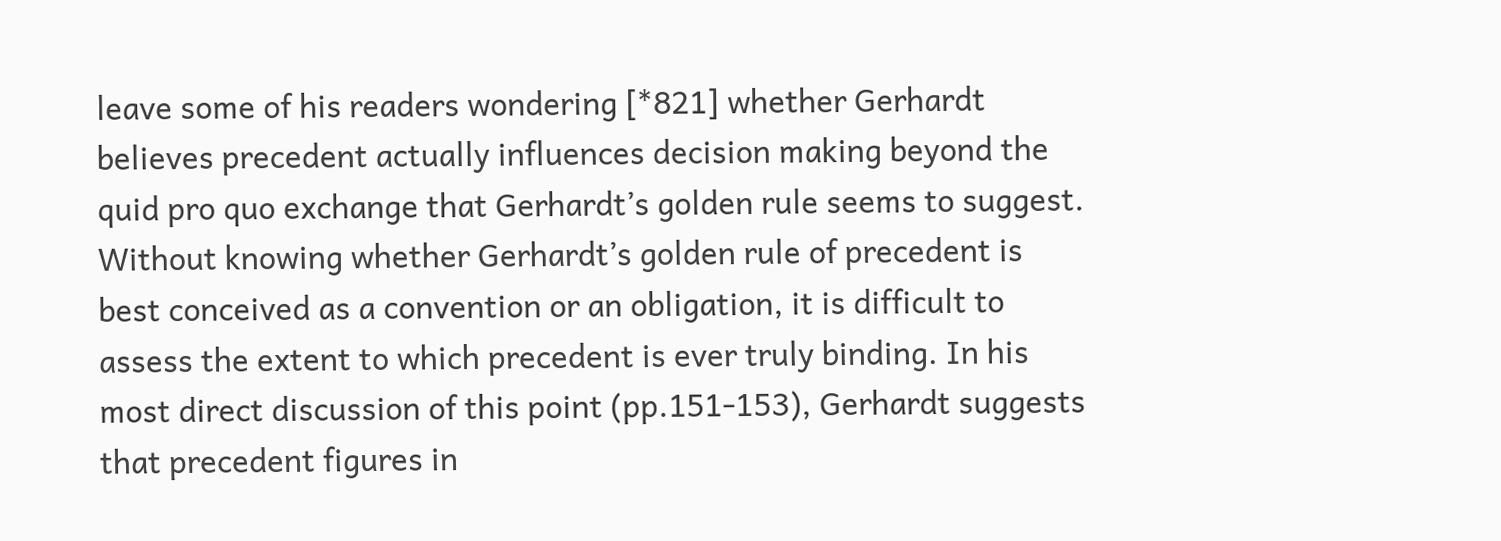leave some of his readers wondering [*821] whether Gerhardt believes precedent actually influences decision making beyond the quid pro quo exchange that Gerhardt’s golden rule seems to suggest. Without knowing whether Gerhardt’s golden rule of precedent is best conceived as a convention or an obligation, it is difficult to assess the extent to which precedent is ever truly binding. In his most direct discussion of this point (pp.151-153), Gerhardt suggests that precedent figures in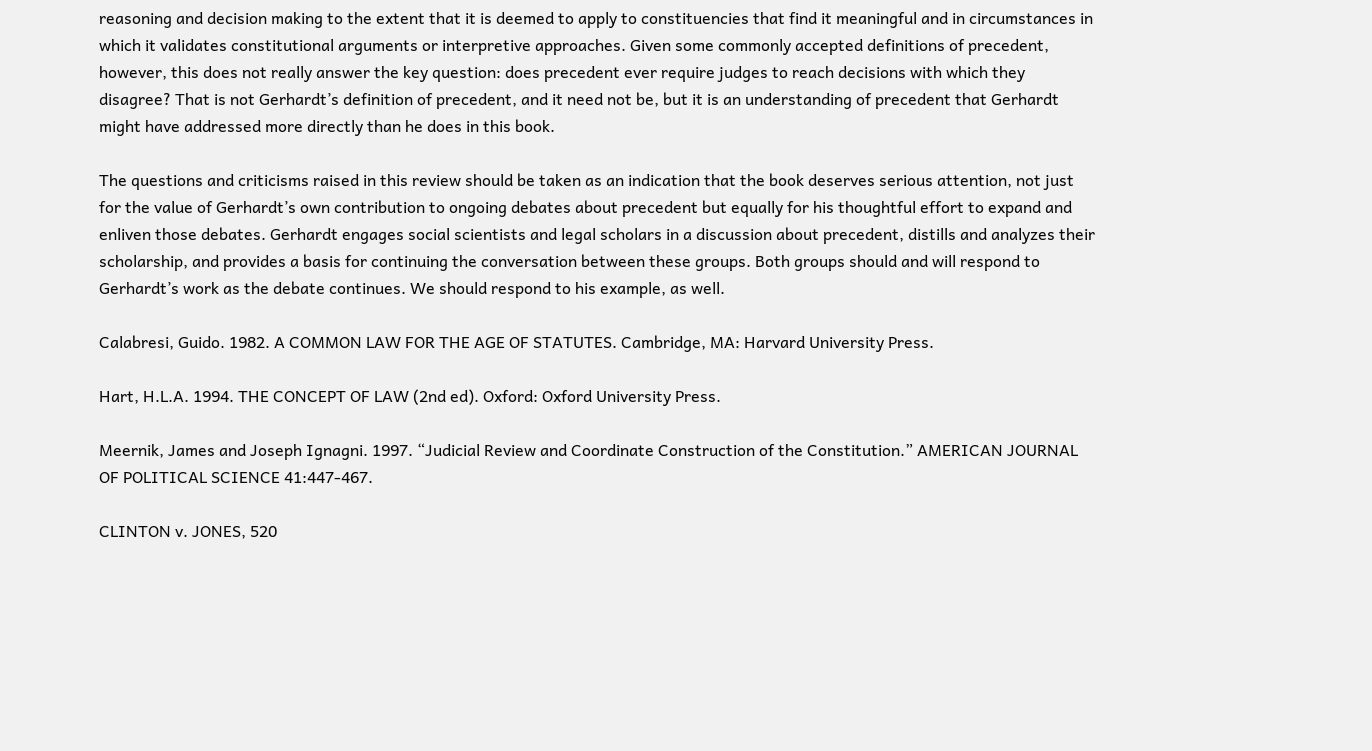reasoning and decision making to the extent that it is deemed to apply to constituencies that find it meaningful and in circumstances in which it validates constitutional arguments or interpretive approaches. Given some commonly accepted definitions of precedent, however, this does not really answer the key question: does precedent ever require judges to reach decisions with which they disagree? That is not Gerhardt’s definition of precedent, and it need not be, but it is an understanding of precedent that Gerhardt might have addressed more directly than he does in this book.

The questions and criticisms raised in this review should be taken as an indication that the book deserves serious attention, not just for the value of Gerhardt’s own contribution to ongoing debates about precedent but equally for his thoughtful effort to expand and enliven those debates. Gerhardt engages social scientists and legal scholars in a discussion about precedent, distills and analyzes their scholarship, and provides a basis for continuing the conversation between these groups. Both groups should and will respond to Gerhardt’s work as the debate continues. We should respond to his example, as well.

Calabresi, Guido. 1982. A COMMON LAW FOR THE AGE OF STATUTES. Cambridge, MA: Harvard University Press.

Hart, H.L.A. 1994. THE CONCEPT OF LAW (2nd ed). Oxford: Oxford University Press.

Meernik, James and Joseph Ignagni. 1997. “Judicial Review and Coordinate Construction of the Constitution.” AMERICAN JOURNAL OF POLITICAL SCIENCE 41:447-467.

CLINTON v. JONES, 520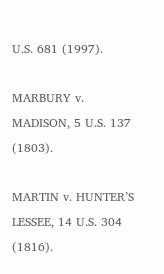U.S. 681 (1997).

MARBURY v. MADISON, 5 U.S. 137 (1803).

MARTIN v. HUNTER’S LESSEE, 14 U.S. 304 (1816).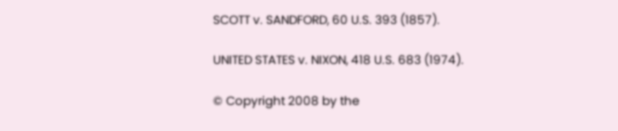SCOTT v. SANDFORD, 60 U.S. 393 (1857).

UNITED STATES v. NIXON, 418 U.S. 683 (1974).

© Copyright 2008 by the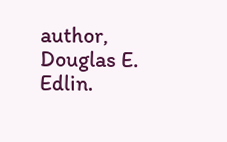author, Douglas E. Edlin.